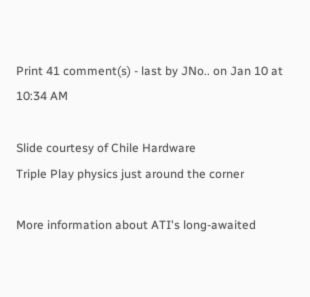Print 41 comment(s) - last by JNo.. on Jan 10 at 10:34 AM

Slide courtesy of Chile Hardware
Triple Play physics just around the corner

More information about ATI's long-awaited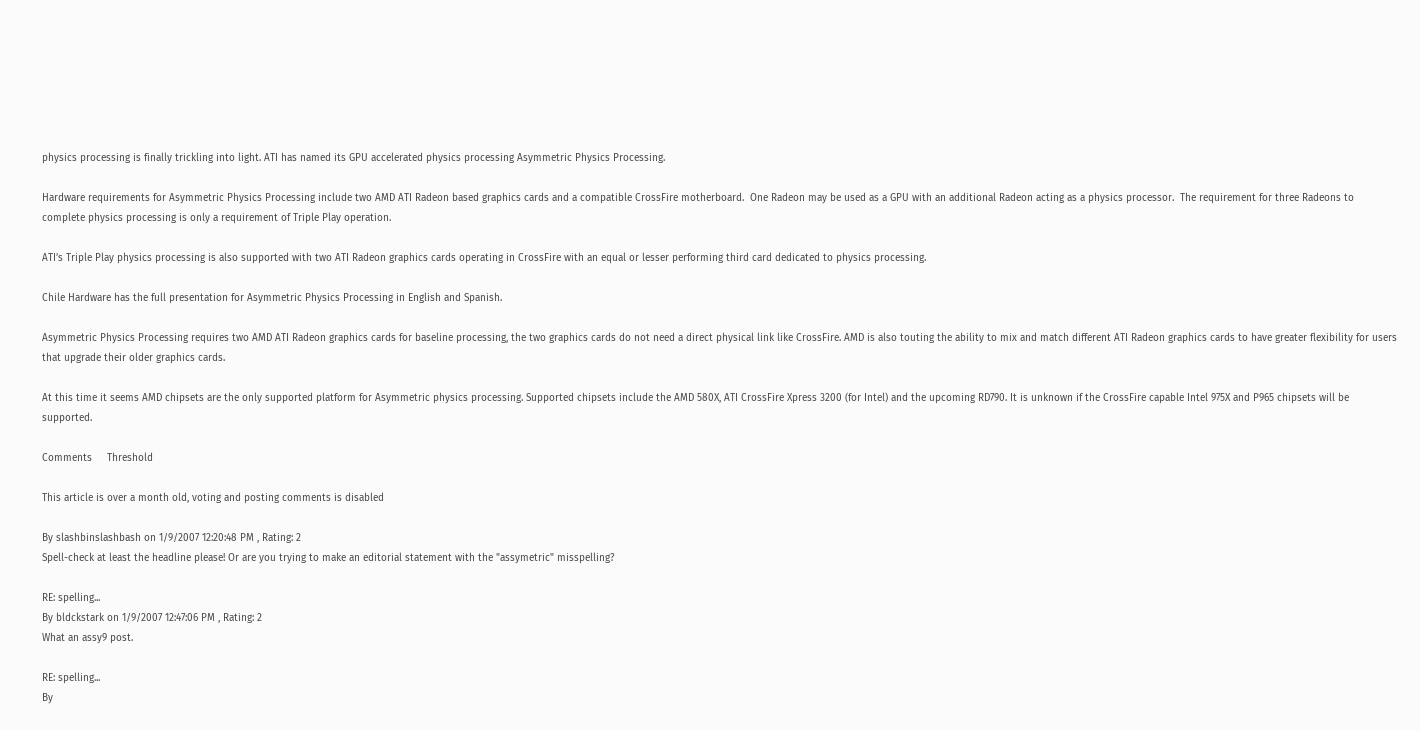physics processing is finally trickling into light. ATI has named its GPU accelerated physics processing Asymmetric Physics Processing.

Hardware requirements for Asymmetric Physics Processing include two AMD ATI Radeon based graphics cards and a compatible CrossFire motherboard.  One Radeon may be used as a GPU with an additional Radeon acting as a physics processor.  The requirement for three Radeons to complete physics processing is only a requirement of Triple Play operation.

ATI’s Triple Play physics processing is also supported with two ATI Radeon graphics cards operating in CrossFire with an equal or lesser performing third card dedicated to physics processing.

Chile Hardware has the full presentation for Asymmetric Physics Processing in English and Spanish.

Asymmetric Physics Processing requires two AMD ATI Radeon graphics cards for baseline processing, the two graphics cards do not need a direct physical link like CrossFire. AMD is also touting the ability to mix and match different ATI Radeon graphics cards to have greater flexibility for users that upgrade their older graphics cards.

At this time it seems AMD chipsets are the only supported platform for Asymmetric physics processing. Supported chipsets include the AMD 580X, ATI CrossFire Xpress 3200 (for Intel) and the upcoming RD790. It is unknown if the CrossFire capable Intel 975X and P965 chipsets will be supported.

Comments     Threshold

This article is over a month old, voting and posting comments is disabled

By slashbinslashbash on 1/9/2007 12:20:48 PM , Rating: 2
Spell-check at least the headline please! Or are you trying to make an editorial statement with the "assymetric" misspelling?

RE: spelling...
By bldckstark on 1/9/2007 12:47:06 PM , Rating: 2
What an assy9 post.

RE: spelling...
By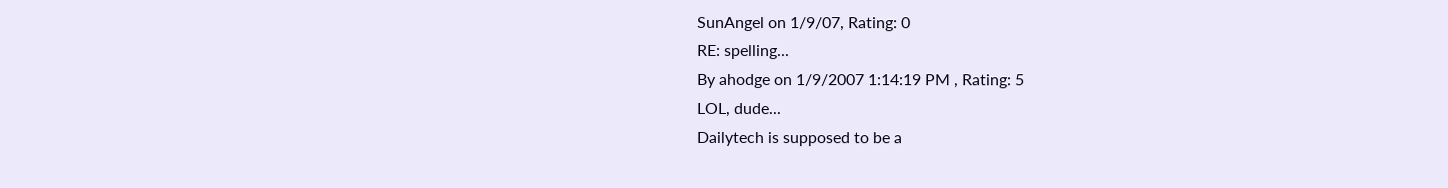SunAngel on 1/9/07, Rating: 0
RE: spelling...
By ahodge on 1/9/2007 1:14:19 PM , Rating: 5
LOL, dude...
Dailytech is supposed to be a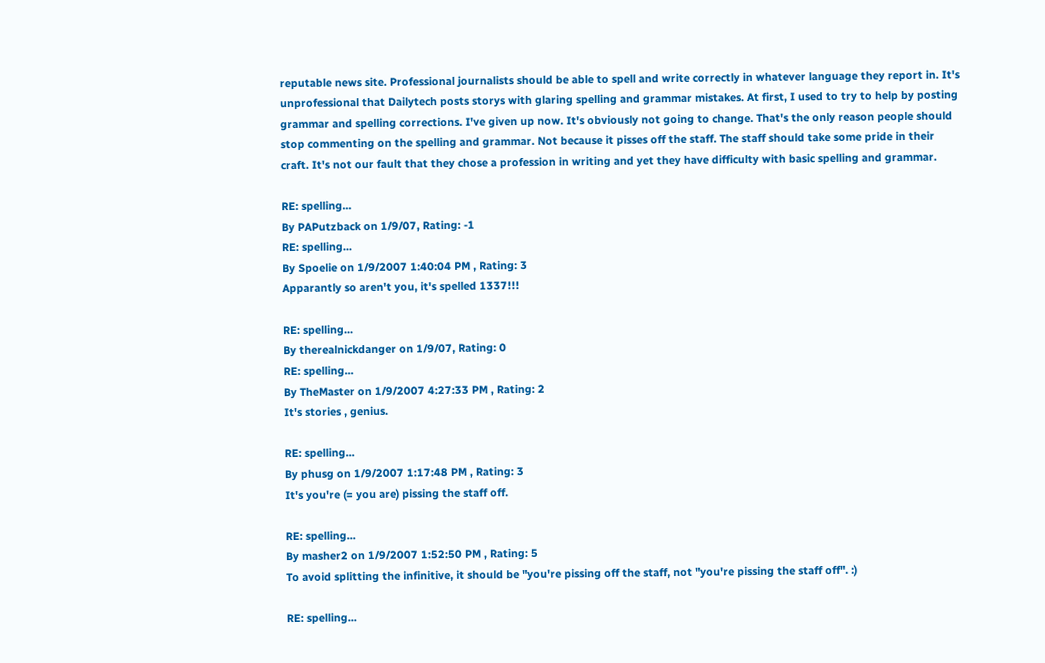reputable news site. Professional journalists should be able to spell and write correctly in whatever language they report in. It's unprofessional that Dailytech posts storys with glaring spelling and grammar mistakes. At first, I used to try to help by posting grammar and spelling corrections. I've given up now. It's obviously not going to change. That's the only reason people should stop commenting on the spelling and grammar. Not because it pisses off the staff. The staff should take some pride in their craft. It's not our fault that they chose a profession in writing and yet they have difficulty with basic spelling and grammar.

RE: spelling...
By PAPutzback on 1/9/07, Rating: -1
RE: spelling...
By Spoelie on 1/9/2007 1:40:04 PM , Rating: 3
Apparantly so aren't you, it's spelled 1337!!!

RE: spelling...
By therealnickdanger on 1/9/07, Rating: 0
RE: spelling...
By TheMaster on 1/9/2007 4:27:33 PM , Rating: 2
It's stories , genius.

RE: spelling...
By phusg on 1/9/2007 1:17:48 PM , Rating: 3
It's you're (= you are) pissing the staff off.

RE: spelling...
By masher2 on 1/9/2007 1:52:50 PM , Rating: 5
To avoid splitting the infinitive, it should be "you're pissing off the staff, not "you're pissing the staff off". :)

RE: spelling...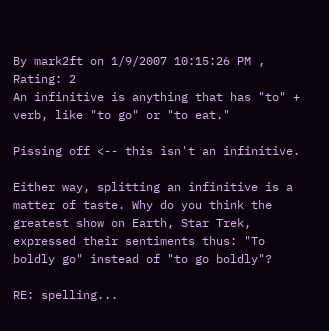By mark2ft on 1/9/2007 10:15:26 PM , Rating: 2
An infinitive is anything that has "to" + verb, like "to go" or "to eat."

Pissing off <-- this isn't an infinitive.

Either way, splitting an infinitive is a matter of taste. Why do you think the greatest show on Earth, Star Trek, expressed their sentiments thus: "To boldly go" instead of "to go boldly"?

RE: spelling...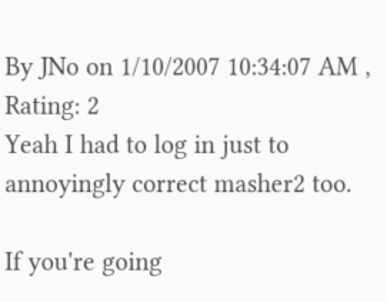By JNo on 1/10/2007 10:34:07 AM , Rating: 2
Yeah I had to log in just to annoyingly correct masher2 too.

If you're going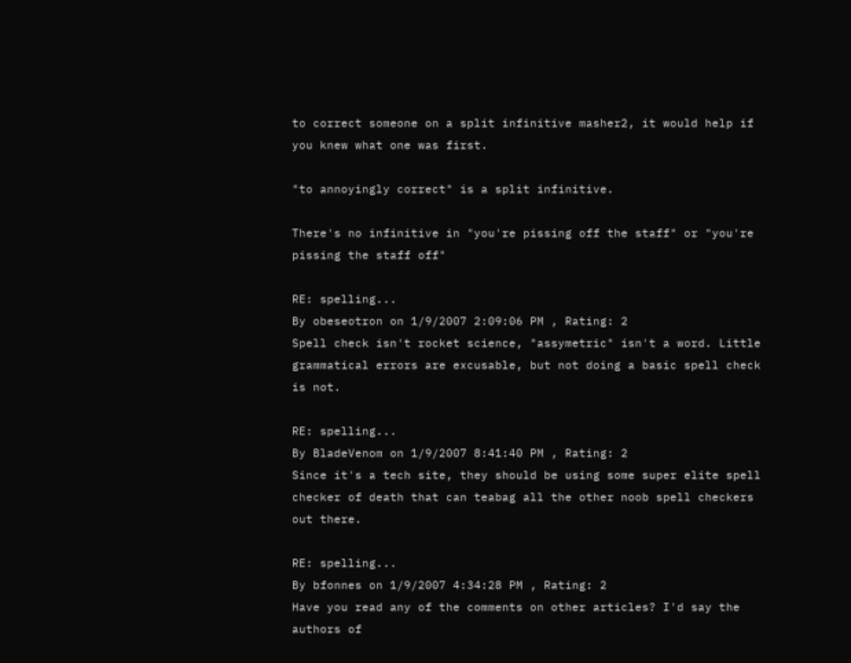to correct someone on a split infinitive masher2, it would help if you knew what one was first.

"to annoyingly correct" is a split infinitive.

There's no infinitive in "you're pissing off the staff" or "you're pissing the staff off"

RE: spelling...
By obeseotron on 1/9/2007 2:09:06 PM , Rating: 2
Spell check isn't rocket science, "assymetric" isn't a word. Little grammatical errors are excusable, but not doing a basic spell check is not.

RE: spelling...
By BladeVenom on 1/9/2007 8:41:40 PM , Rating: 2
Since it's a tech site, they should be using some super elite spell checker of death that can teabag all the other noob spell checkers out there.

RE: spelling...
By bfonnes on 1/9/2007 4:34:28 PM , Rating: 2
Have you read any of the comments on other articles? I'd say the authors of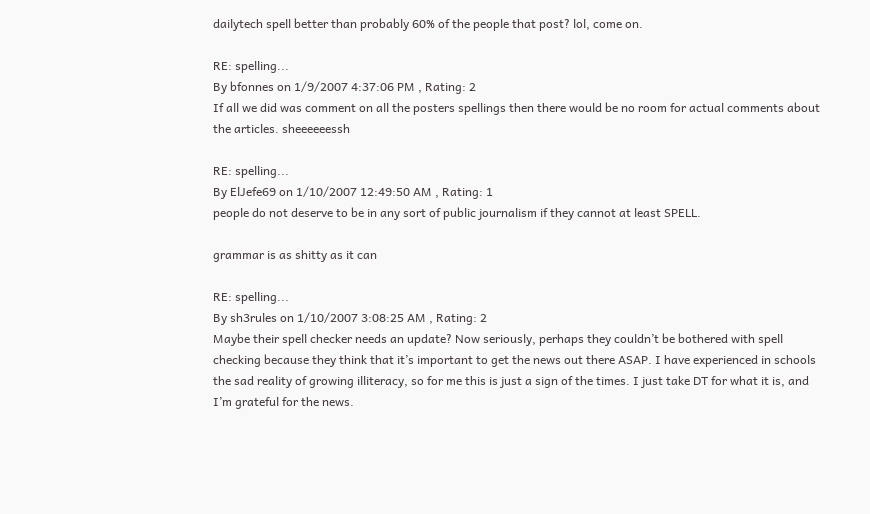dailytech spell better than probably 60% of the people that post? lol, come on.

RE: spelling...
By bfonnes on 1/9/2007 4:37:06 PM , Rating: 2
If all we did was comment on all the posters spellings then there would be no room for actual comments about the articles. sheeeeeessh

RE: spelling...
By ElJefe69 on 1/10/2007 12:49:50 AM , Rating: 1
people do not deserve to be in any sort of public journalism if they cannot at least SPELL.

grammar is as shitty as it can

RE: spelling...
By sh3rules on 1/10/2007 3:08:25 AM , Rating: 2
Maybe their spell checker needs an update? Now seriously, perhaps they couldn’t be bothered with spell checking because they think that it’s important to get the news out there ASAP. I have experienced in schools the sad reality of growing illiteracy, so for me this is just a sign of the times. I just take DT for what it is, and I’m grateful for the news.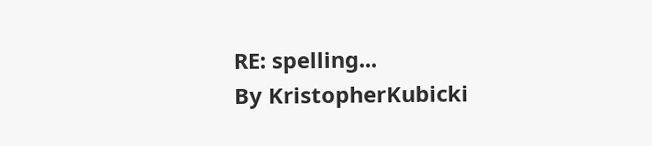RE: spelling...
By KristopherKubicki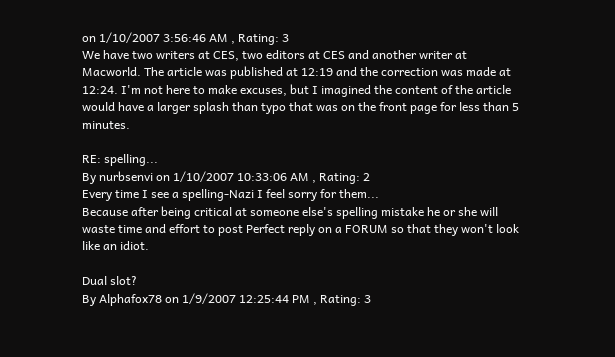on 1/10/2007 3:56:46 AM , Rating: 3
We have two writers at CES, two editors at CES and another writer at Macworld. The article was published at 12:19 and the correction was made at 12:24. I'm not here to make excuses, but I imagined the content of the article would have a larger splash than typo that was on the front page for less than 5 minutes.

RE: spelling...
By nurbsenvi on 1/10/2007 10:33:06 AM , Rating: 2
Every time I see a spelling-Nazi I feel sorry for them...
Because after being critical at someone else's spelling mistake he or she will waste time and effort to post Perfect reply on a FORUM so that they won't look like an idiot.

Dual slot?
By Alphafox78 on 1/9/2007 12:25:44 PM , Rating: 3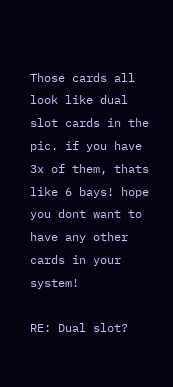Those cards all look like dual slot cards in the pic. if you have 3x of them, thats like 6 bays! hope you dont want to have any other cards in your system!

RE: Dual slot?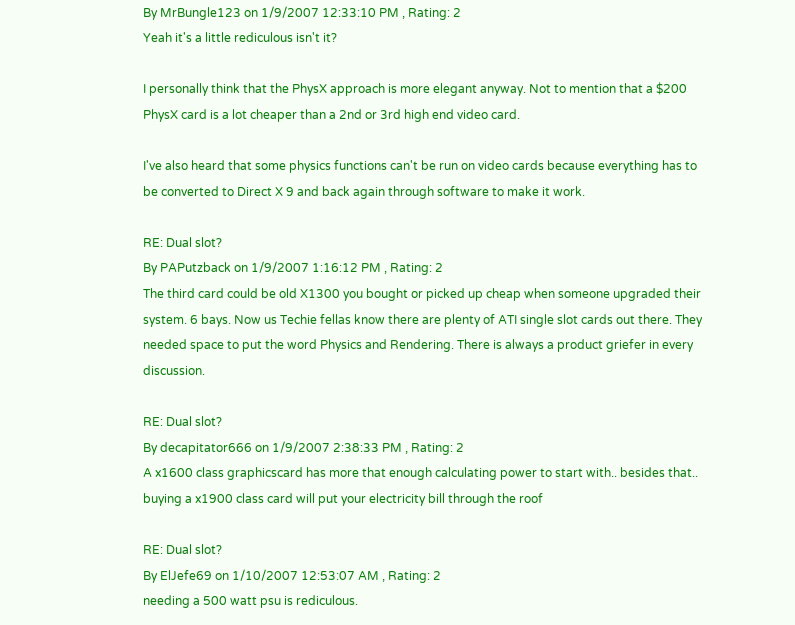By MrBungle123 on 1/9/2007 12:33:10 PM , Rating: 2
Yeah it's a little rediculous isn't it?

I personally think that the PhysX approach is more elegant anyway. Not to mention that a $200 PhysX card is a lot cheaper than a 2nd or 3rd high end video card.

I've also heard that some physics functions can't be run on video cards because everything has to be converted to Direct X 9 and back again through software to make it work.

RE: Dual slot?
By PAPutzback on 1/9/2007 1:16:12 PM , Rating: 2
The third card could be old X1300 you bought or picked up cheap when someone upgraded their system. 6 bays. Now us Techie fellas know there are plenty of ATI single slot cards out there. They needed space to put the word Physics and Rendering. There is always a product griefer in every discussion.

RE: Dual slot?
By decapitator666 on 1/9/2007 2:38:33 PM , Rating: 2
A x1600 class graphicscard has more that enough calculating power to start with.. besides that.. buying a x1900 class card will put your electricity bill through the roof

RE: Dual slot?
By ElJefe69 on 1/10/2007 12:53:07 AM , Rating: 2
needing a 500 watt psu is rediculous.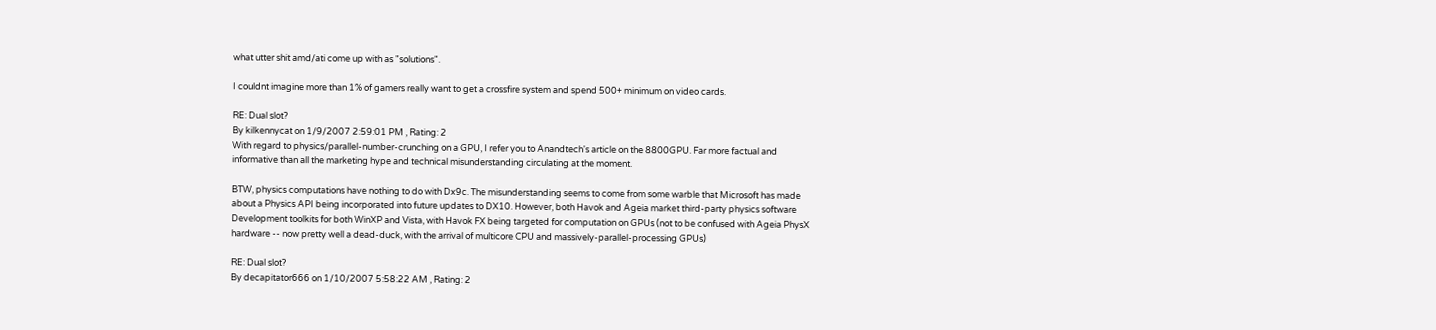what utter shit amd/ati come up with as "solutions".

I couldnt imagine more than 1% of gamers really want to get a crossfire system and spend 500+ minimum on video cards.

RE: Dual slot?
By kilkennycat on 1/9/2007 2:59:01 PM , Rating: 2
With regard to physics/parallel-number-crunching on a GPU, I refer you to Anandtech's article on the 8800GPU. Far more factual and informative than all the marketing hype and technical misunderstanding circulating at the moment.

BTW, physics computations have nothing to do with Dx9c. The misunderstanding seems to come from some warble that Microsoft has made about a Physics API being incorporated into future updates to DX10. However, both Havok and Ageia market third-party physics software Development toolkits for both WinXP and Vista, with Havok FX being targeted for computation on GPUs (not to be confused with Ageia PhysX hardware -- now pretty well a dead-duck, with the arrival of multicore CPU and massively-parallel-processing GPUs)

RE: Dual slot?
By decapitator666 on 1/10/2007 5:58:22 AM , Rating: 2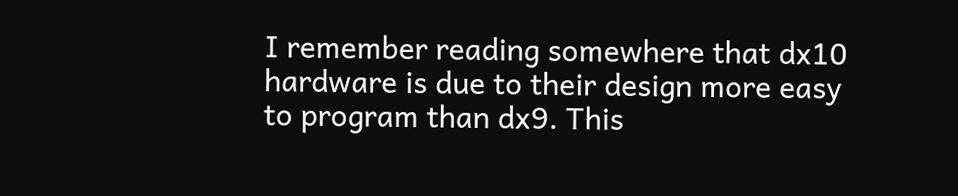I remember reading somewhere that dx10 hardware is due to their design more easy to program than dx9. This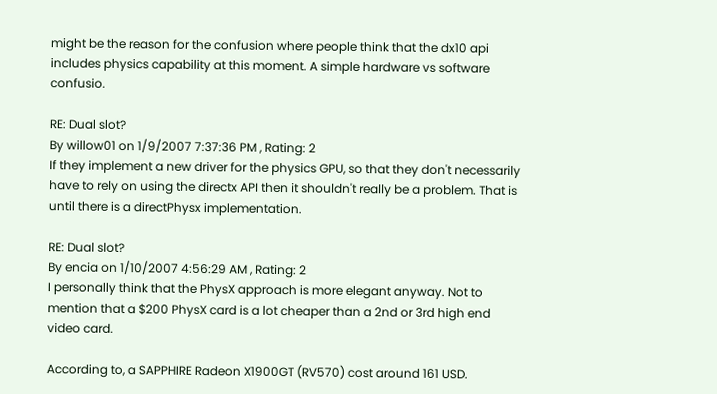might be the reason for the confusion where people think that the dx10 api includes physics capability at this moment. A simple hardware vs software confusio.

RE: Dual slot?
By willow01 on 1/9/2007 7:37:36 PM , Rating: 2
If they implement a new driver for the physics GPU, so that they don't necessarily have to rely on using the directx API then it shouldn't really be a problem. That is until there is a directPhysx implementation.

RE: Dual slot?
By encia on 1/10/2007 4:56:29 AM , Rating: 2
I personally think that the PhysX approach is more elegant anyway. Not to mention that a $200 PhysX card is a lot cheaper than a 2nd or 3rd high end video card.

According to, a SAPPHIRE Radeon X1900GT (RV570) cost around 161 USD.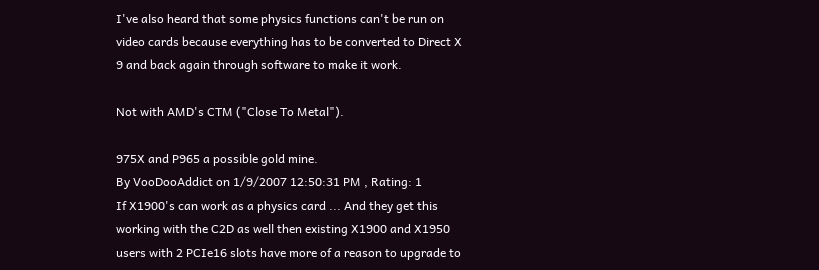I've also heard that some physics functions can't be run on video cards because everything has to be converted to Direct X 9 and back again through software to make it work.

Not with AMD's CTM ("Close To Metal").

975X and P965 a possible gold mine.
By VooDooAddict on 1/9/2007 12:50:31 PM , Rating: 1
If X1900's can work as a physics card ... And they get this working with the C2D as well then existing X1900 and X1950 users with 2 PCIe16 slots have more of a reason to upgrade to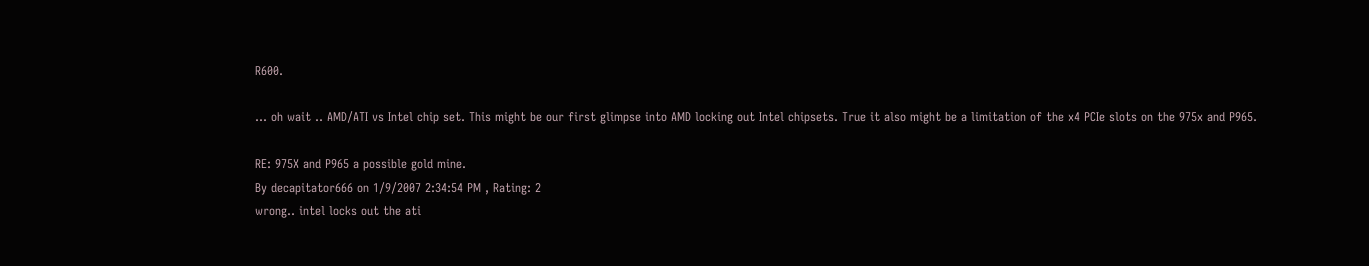R600.

... oh wait .. AMD/ATI vs Intel chip set. This might be our first glimpse into AMD locking out Intel chipsets. True it also might be a limitation of the x4 PCIe slots on the 975x and P965.

RE: 975X and P965 a possible gold mine.
By decapitator666 on 1/9/2007 2:34:54 PM , Rating: 2
wrong.. intel locks out the ati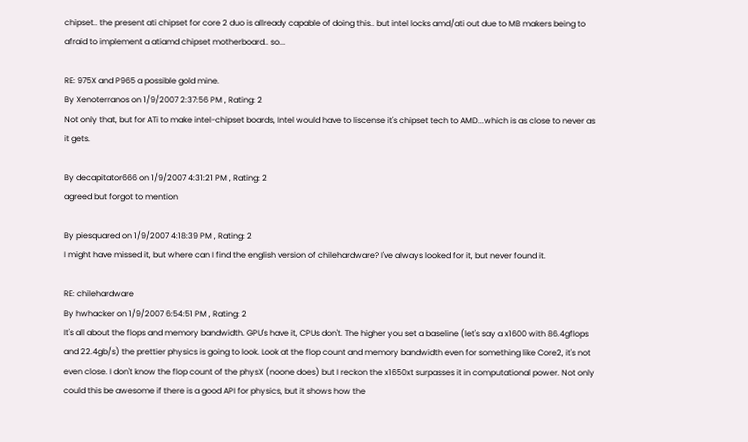chipset.. the present ati chipset for core 2 duo is allready capable of doing this.. but intel locks amd/ati out due to MB makers being to afraid to implement a atiamd chipset motherboard.. so...

RE: 975X and P965 a possible gold mine.
By Xenoterranos on 1/9/2007 2:37:56 PM , Rating: 2
Not only that, but for ATi to make intel-chipset boards, Intel would have to liscense it's chipset tech to AMD...which is as close to never as it gets.

By decapitator666 on 1/9/2007 4:31:21 PM , Rating: 2
agreed but forgot to mention

By piesquared on 1/9/2007 4:18:39 PM , Rating: 2
I might have missed it, but where can I find the english version of chilehardware? I've always looked for it, but never found it.

RE: chilehardware
By hwhacker on 1/9/2007 6:54:51 PM , Rating: 2
It's all about the flops and memory bandwidth. GPU's have it, CPUs don't. The higher you set a baseline (let's say a x1600 with 86.4gflops and 22.4gb/s) the prettier physics is going to look. Look at the flop count and memory bandwidth even for something like Core2, it's not even close. I don't know the flop count of the physX (noone does) but I reckon the x1650xt surpasses it in computational power. Not only could this be awesome if there is a good API for physics, but it shows how the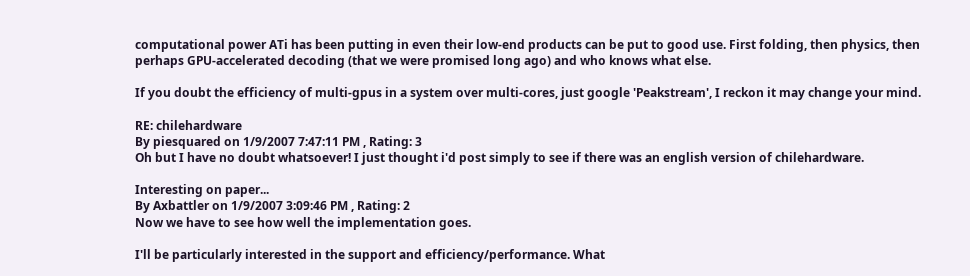computational power ATi has been putting in even their low-end products can be put to good use. First folding, then physics, then perhaps GPU-accelerated decoding (that we were promised long ago) and who knows what else.

If you doubt the efficiency of multi-gpus in a system over multi-cores, just google 'Peakstream', I reckon it may change your mind.

RE: chilehardware
By piesquared on 1/9/2007 7:47:11 PM , Rating: 3
Oh but I have no doubt whatsoever! I just thought i'd post simply to see if there was an english version of chilehardware.

Interesting on paper...
By Axbattler on 1/9/2007 3:09:46 PM , Rating: 2
Now we have to see how well the implementation goes.

I'll be particularly interested in the support and efficiency/performance. What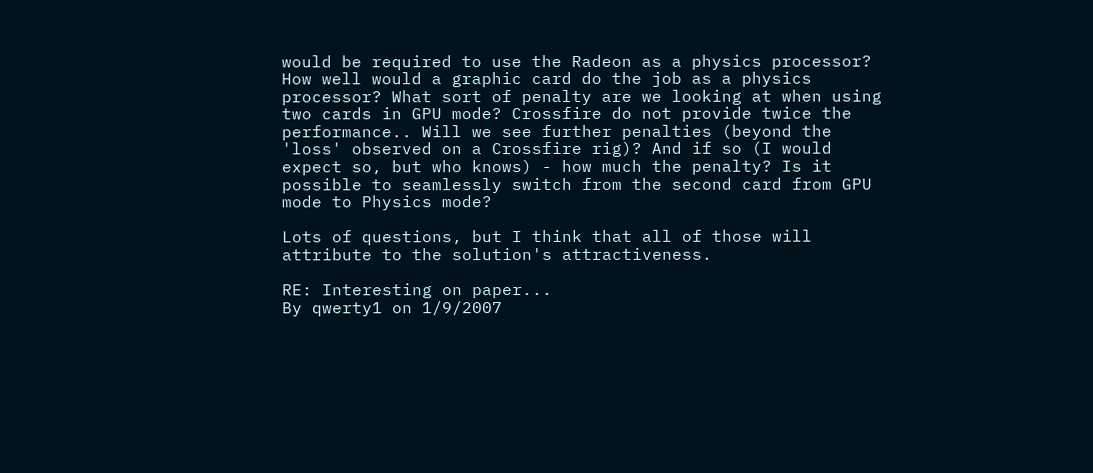would be required to use the Radeon as a physics processor? How well would a graphic card do the job as a physics processor? What sort of penalty are we looking at when using two cards in GPU mode? Crossfire do not provide twice the performance.. Will we see further penalties (beyond the 'loss' observed on a Crossfire rig)? And if so (I would expect so, but who knows) - how much the penalty? Is it possible to seamlessly switch from the second card from GPU mode to Physics mode?

Lots of questions, but I think that all of those will attribute to the solution's attractiveness.

RE: Interesting on paper...
By qwerty1 on 1/9/2007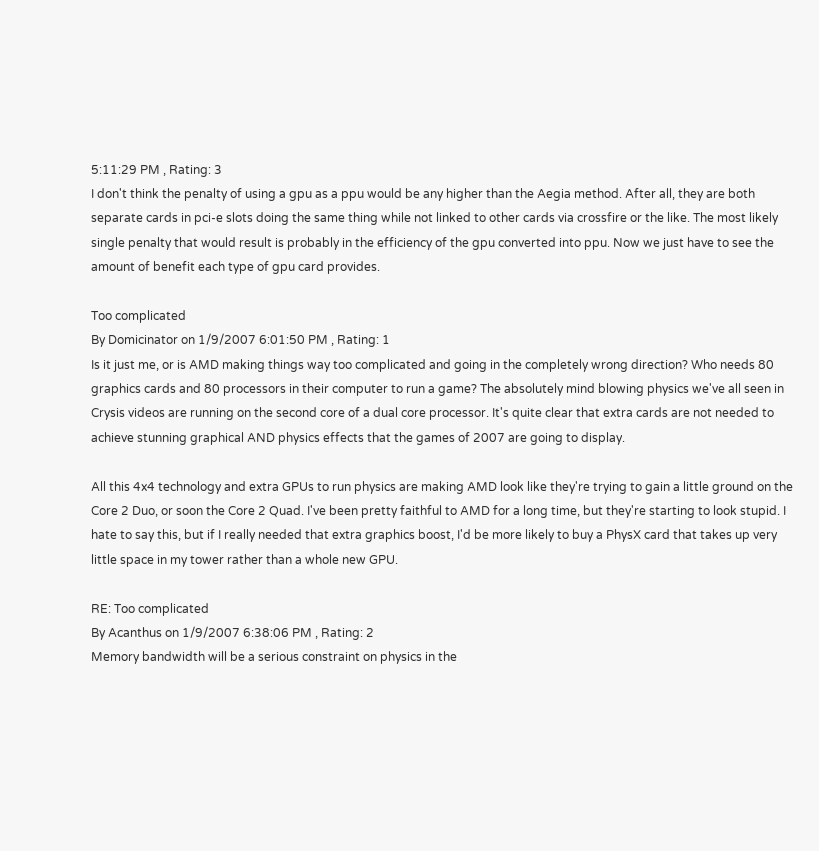5:11:29 PM , Rating: 3
I don't think the penalty of using a gpu as a ppu would be any higher than the Aegia method. After all, they are both separate cards in pci-e slots doing the same thing while not linked to other cards via crossfire or the like. The most likely single penalty that would result is probably in the efficiency of the gpu converted into ppu. Now we just have to see the amount of benefit each type of gpu card provides.

Too complicated
By Domicinator on 1/9/2007 6:01:50 PM , Rating: 1
Is it just me, or is AMD making things way too complicated and going in the completely wrong direction? Who needs 80 graphics cards and 80 processors in their computer to run a game? The absolutely mind blowing physics we've all seen in Crysis videos are running on the second core of a dual core processor. It's quite clear that extra cards are not needed to achieve stunning graphical AND physics effects that the games of 2007 are going to display.

All this 4x4 technology and extra GPUs to run physics are making AMD look like they're trying to gain a little ground on the Core 2 Duo, or soon the Core 2 Quad. I've been pretty faithful to AMD for a long time, but they're starting to look stupid. I hate to say this, but if I really needed that extra graphics boost, I'd be more likely to buy a PhysX card that takes up very little space in my tower rather than a whole new GPU.

RE: Too complicated
By Acanthus on 1/9/2007 6:38:06 PM , Rating: 2
Memory bandwidth will be a serious constraint on physics in the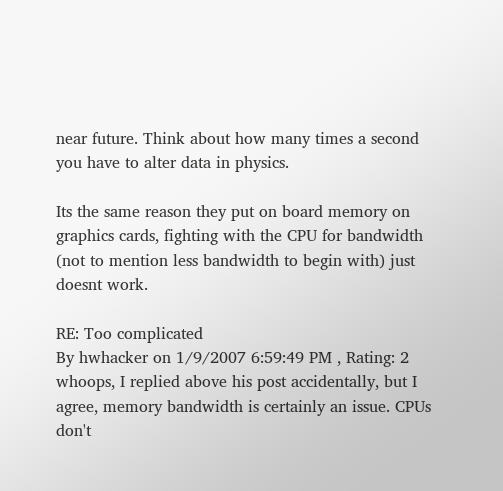near future. Think about how many times a second you have to alter data in physics.

Its the same reason they put on board memory on graphics cards, fighting with the CPU for bandwidth (not to mention less bandwidth to begin with) just doesnt work.

RE: Too complicated
By hwhacker on 1/9/2007 6:59:49 PM , Rating: 2
whoops, I replied above his post accidentally, but I agree, memory bandwidth is certainly an issue. CPUs don't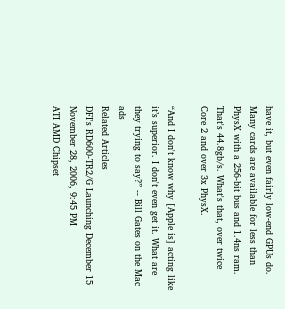have it, but even fairly low-end GPUs do. Many cards are available for less than PhysX with a 256-bit bus and 1.4ns ram. That's 44.8gb/s. What's that, over twice Core 2 and over 3x PhysX.

“And I don't know why [Apple is] acting like it’s superior. I don't even get it. What are they trying to say?” -- Bill Gates on the Mac ads
Related Articles
DFI's RD600-TR2/G Launching December 15
November 28, 2006, 9:45 PM
ATI AMD Chipset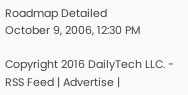Roadmap Detailed
October 9, 2006, 12:30 PM

Copyright 2016 DailyTech LLC. - RSS Feed | Advertise |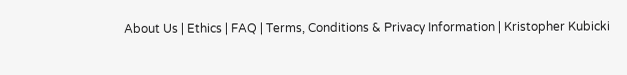About Us | Ethics | FAQ | Terms, Conditions & Privacy Information | Kristopher Kubicki